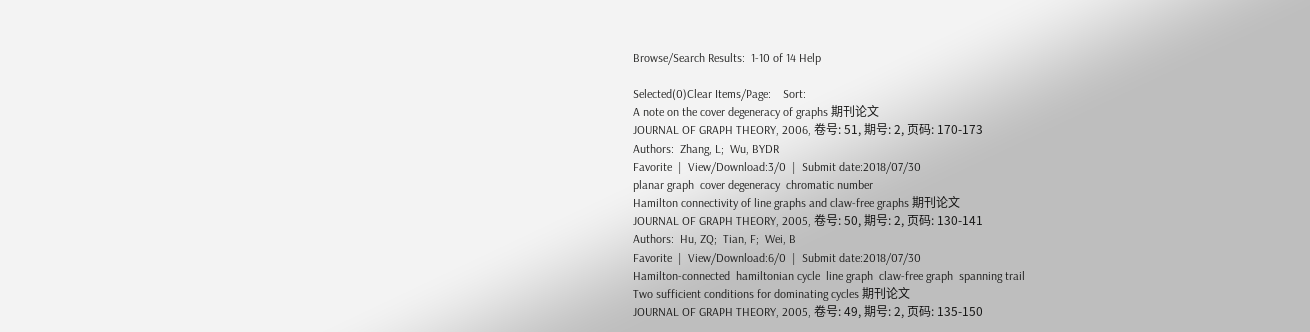Browse/Search Results:  1-10 of 14 Help

Selected(0)Clear Items/Page:    Sort:
A note on the cover degeneracy of graphs 期刊论文
JOURNAL OF GRAPH THEORY, 2006, 卷号: 51, 期号: 2, 页码: 170-173
Authors:  Zhang, L;  Wu, BYDR
Favorite  |  View/Download:3/0  |  Submit date:2018/07/30
planar graph  cover degeneracy  chromatic number
Hamilton connectivity of line graphs and claw-free graphs 期刊论文
JOURNAL OF GRAPH THEORY, 2005, 卷号: 50, 期号: 2, 页码: 130-141
Authors:  Hu, ZQ;  Tian, F;  Wei, B
Favorite  |  View/Download:6/0  |  Submit date:2018/07/30
Hamilton-connected  hamiltonian cycle  line graph  claw-free graph  spanning trail
Two sufficient conditions for dominating cycles 期刊论文
JOURNAL OF GRAPH THEORY, 2005, 卷号: 49, 期号: 2, 页码: 135-150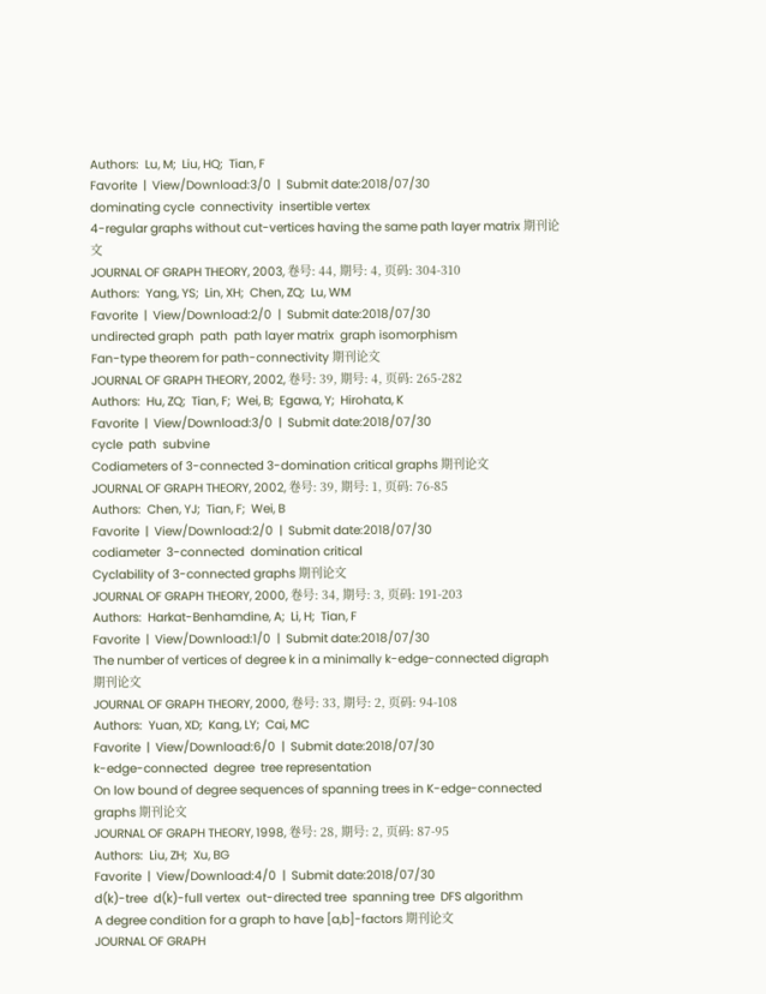Authors:  Lu, M;  Liu, HQ;  Tian, F
Favorite  |  View/Download:3/0  |  Submit date:2018/07/30
dominating cycle  connectivity  insertible vertex
4-regular graphs without cut-vertices having the same path layer matrix 期刊论文
JOURNAL OF GRAPH THEORY, 2003, 卷号: 44, 期号: 4, 页码: 304-310
Authors:  Yang, YS;  Lin, XH;  Chen, ZQ;  Lu, WM
Favorite  |  View/Download:2/0  |  Submit date:2018/07/30
undirected graph  path  path layer matrix  graph isomorphism
Fan-type theorem for path-connectivity 期刊论文
JOURNAL OF GRAPH THEORY, 2002, 卷号: 39, 期号: 4, 页码: 265-282
Authors:  Hu, ZQ;  Tian, F;  Wei, B;  Egawa, Y;  Hirohata, K
Favorite  |  View/Download:3/0  |  Submit date:2018/07/30
cycle  path  subvine
Codiameters of 3-connected 3-domination critical graphs 期刊论文
JOURNAL OF GRAPH THEORY, 2002, 卷号: 39, 期号: 1, 页码: 76-85
Authors:  Chen, YJ;  Tian, F;  Wei, B
Favorite  |  View/Download:2/0  |  Submit date:2018/07/30
codiameter  3-connected  domination critical
Cyclability of 3-connected graphs 期刊论文
JOURNAL OF GRAPH THEORY, 2000, 卷号: 34, 期号: 3, 页码: 191-203
Authors:  Harkat-Benhamdine, A;  Li, H;  Tian, F
Favorite  |  View/Download:1/0  |  Submit date:2018/07/30
The number of vertices of degree k in a minimally k-edge-connected digraph 期刊论文
JOURNAL OF GRAPH THEORY, 2000, 卷号: 33, 期号: 2, 页码: 94-108
Authors:  Yuan, XD;  Kang, LY;  Cai, MC
Favorite  |  View/Download:6/0  |  Submit date:2018/07/30
k-edge-connected  degree  tree representation
On low bound of degree sequences of spanning trees in K-edge-connected graphs 期刊论文
JOURNAL OF GRAPH THEORY, 1998, 卷号: 28, 期号: 2, 页码: 87-95
Authors:  Liu, ZH;  Xu, BG
Favorite  |  View/Download:4/0  |  Submit date:2018/07/30
d(k)-tree  d(k)-full vertex  out-directed tree  spanning tree  DFS algorithm
A degree condition for a graph to have [a,b]-factors 期刊论文
JOURNAL OF GRAPH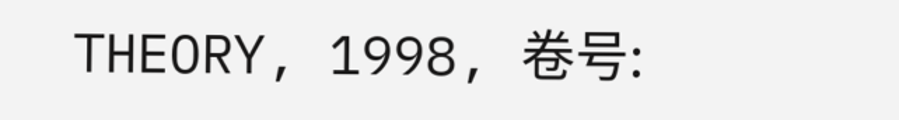THEORY, 1998, 卷号: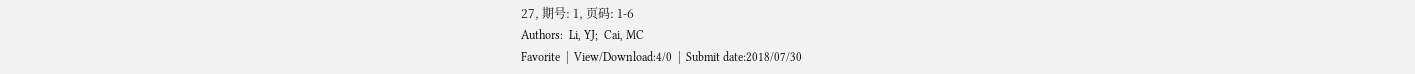27, 期号: 1, 页码: 1-6
Authors:  Li, YJ;  Cai, MC
Favorite  |  View/Download:4/0  |  Submit date:2018/07/30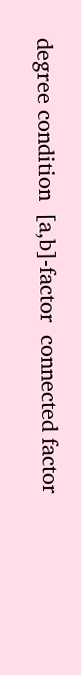degree condition  [a,b]-factor  connected factor